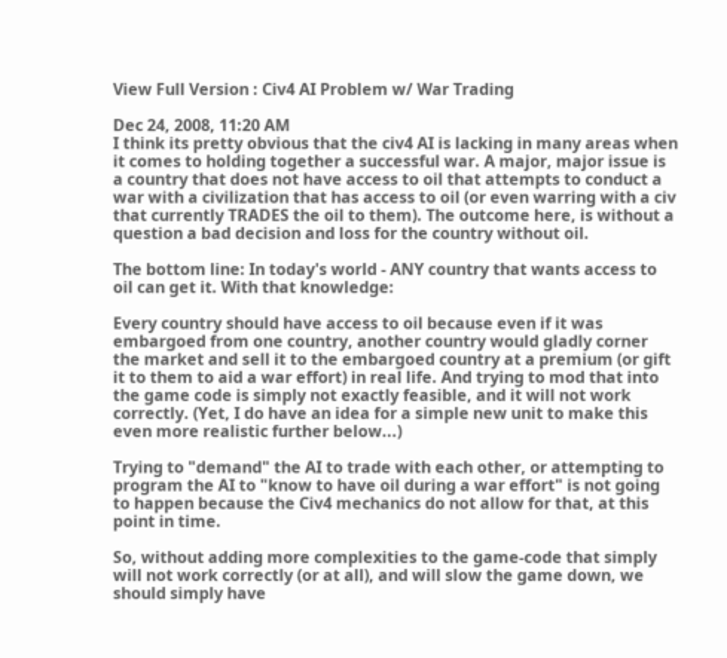View Full Version : Civ4 AI Problem w/ War Trading

Dec 24, 2008, 11:20 AM
I think its pretty obvious that the civ4 AI is lacking in many areas when it comes to holding together a successful war. A major, major issue is a country that does not have access to oil that attempts to conduct a war with a civilization that has access to oil (or even warring with a civ that currently TRADES the oil to them). The outcome here, is without a question a bad decision and loss for the country without oil.

The bottom line: In today's world - ANY country that wants access to oil can get it. With that knowledge:

Every country should have access to oil because even if it was embargoed from one country, another country would gladly corner the market and sell it to the embargoed country at a premium (or gift it to them to aid a war effort) in real life. And trying to mod that into the game code is simply not exactly feasible, and it will not work correctly. (Yet, I do have an idea for a simple new unit to make this even more realistic further below...)

Trying to "demand" the AI to trade with each other, or attempting to program the AI to "know to have oil during a war effort" is not going to happen because the Civ4 mechanics do not allow for that, at this point in time.

So, without adding more complexities to the game-code that simply will not work correctly (or at all), and will slow the game down, we should simply have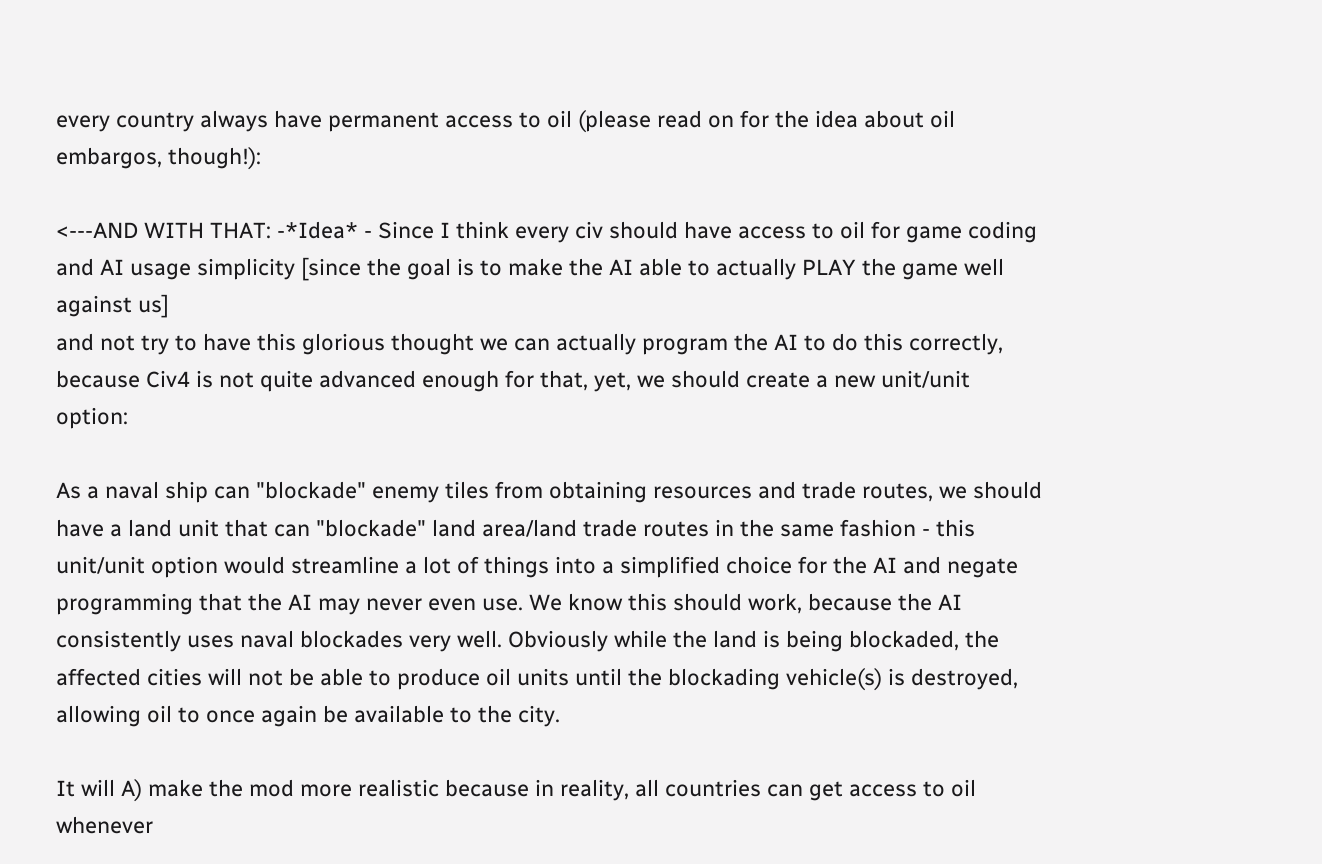every country always have permanent access to oil (please read on for the idea about oil embargos, though!):

<---AND WITH THAT: -*Idea* - Since I think every civ should have access to oil for game coding and AI usage simplicity [since the goal is to make the AI able to actually PLAY the game well against us]
and not try to have this glorious thought we can actually program the AI to do this correctly, because Civ4 is not quite advanced enough for that, yet, we should create a new unit/unit option:

As a naval ship can "blockade" enemy tiles from obtaining resources and trade routes, we should have a land unit that can "blockade" land area/land trade routes in the same fashion - this unit/unit option would streamline a lot of things into a simplified choice for the AI and negate programming that the AI may never even use. We know this should work, because the AI consistently uses naval blockades very well. Obviously while the land is being blockaded, the affected cities will not be able to produce oil units until the blockading vehicle(s) is destroyed, allowing oil to once again be available to the city.

It will A) make the mod more realistic because in reality, all countries can get access to oil whenever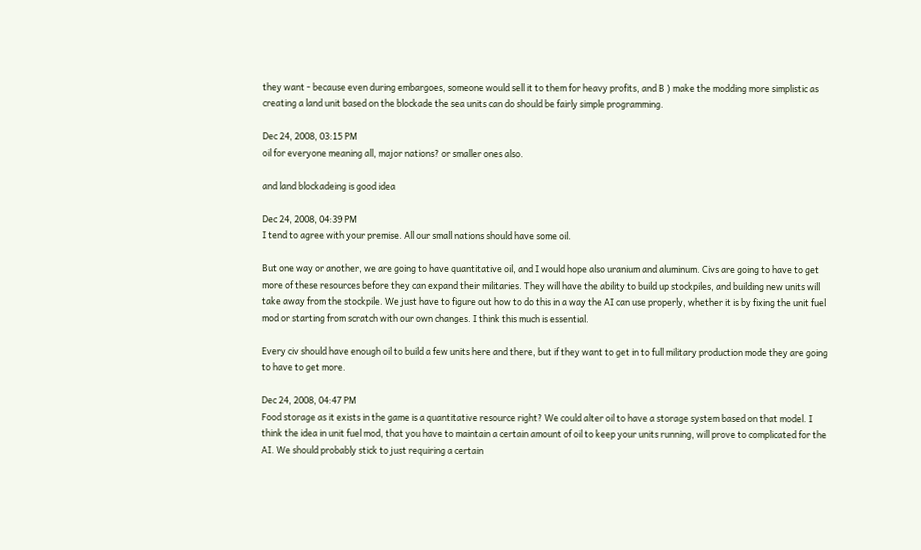they want - because even during embargoes, someone would sell it to them for heavy profits, and B ) make the modding more simplistic as creating a land unit based on the blockade the sea units can do should be fairly simple programming.

Dec 24, 2008, 03:15 PM
oil for everyone meaning all, major nations? or smaller ones also.

and land blockadeing is good idea

Dec 24, 2008, 04:39 PM
I tend to agree with your premise. All our small nations should have some oil.

But one way or another, we are going to have quantitative oil, and I would hope also uranium and aluminum. Civs are going to have to get more of these resources before they can expand their militaries. They will have the ability to build up stockpiles, and building new units will take away from the stockpile. We just have to figure out how to do this in a way the AI can use properly, whether it is by fixing the unit fuel mod or starting from scratch with our own changes. I think this much is essential.

Every civ should have enough oil to build a few units here and there, but if they want to get in to full military production mode they are going to have to get more.

Dec 24, 2008, 04:47 PM
Food storage as it exists in the game is a quantitative resource right? We could alter oil to have a storage system based on that model. I think the idea in unit fuel mod, that you have to maintain a certain amount of oil to keep your units running, will prove to complicated for the AI. We should probably stick to just requiring a certain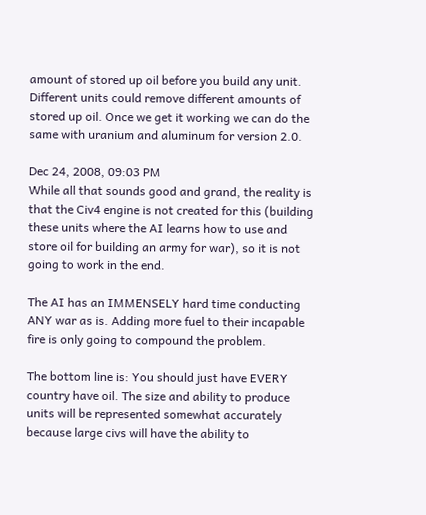amount of stored up oil before you build any unit. Different units could remove different amounts of stored up oil. Once we get it working we can do the same with uranium and aluminum for version 2.0.

Dec 24, 2008, 09:03 PM
While all that sounds good and grand, the reality is that the Civ4 engine is not created for this (building these units where the AI learns how to use and store oil for building an army for war), so it is not going to work in the end.

The AI has an IMMENSELY hard time conducting ANY war as is. Adding more fuel to their incapable fire is only going to compound the problem.

The bottom line is: You should just have EVERY country have oil. The size and ability to produce units will be represented somewhat accurately because large civs will have the ability to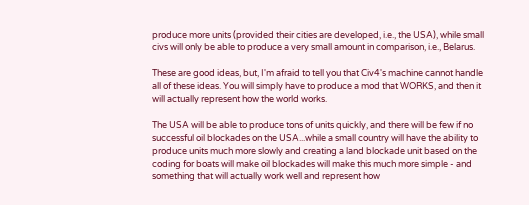produce more units (provided their cities are developed, i.e., the USA), while small civs will only be able to produce a very small amount in comparison, i.e., Belarus.

These are good ideas, but, I'm afraid to tell you that Civ4's machine cannot handle all of these ideas. You will simply have to produce a mod that WORKS, and then it will actually represent how the world works.

The USA will be able to produce tons of units quickly, and there will be few if no successful oil blockades on the USA...while a small country will have the ability to produce units much more slowly and creating a land blockade unit based on the coding for boats will make oil blockades will make this much more simple - and something that will actually work well and represent how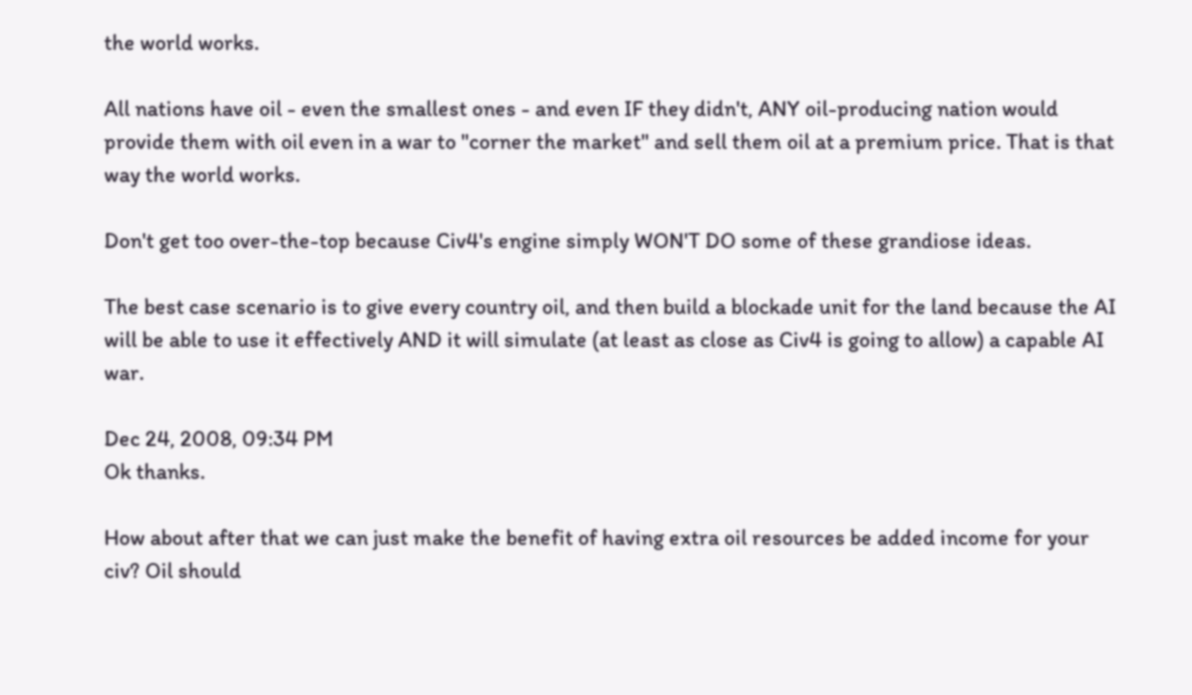the world works.

All nations have oil - even the smallest ones - and even IF they didn't, ANY oil-producing nation would provide them with oil even in a war to "corner the market" and sell them oil at a premium price. That is that way the world works.

Don't get too over-the-top because Civ4's engine simply WON'T DO some of these grandiose ideas.

The best case scenario is to give every country oil, and then build a blockade unit for the land because the AI will be able to use it effectively AND it will simulate (at least as close as Civ4 is going to allow) a capable AI war.

Dec 24, 2008, 09:34 PM
Ok thanks.

How about after that we can just make the benefit of having extra oil resources be added income for your civ? Oil should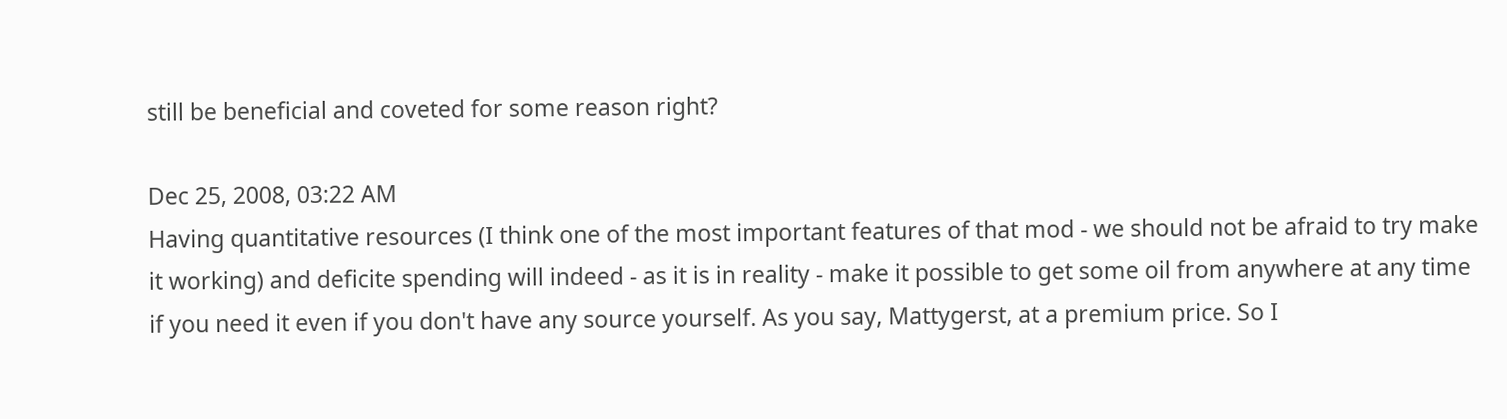still be beneficial and coveted for some reason right?

Dec 25, 2008, 03:22 AM
Having quantitative resources (I think one of the most important features of that mod - we should not be afraid to try make it working) and deficite spending will indeed - as it is in reality - make it possible to get some oil from anywhere at any time if you need it even if you don't have any source yourself. As you say, Mattygerst, at a premium price. So I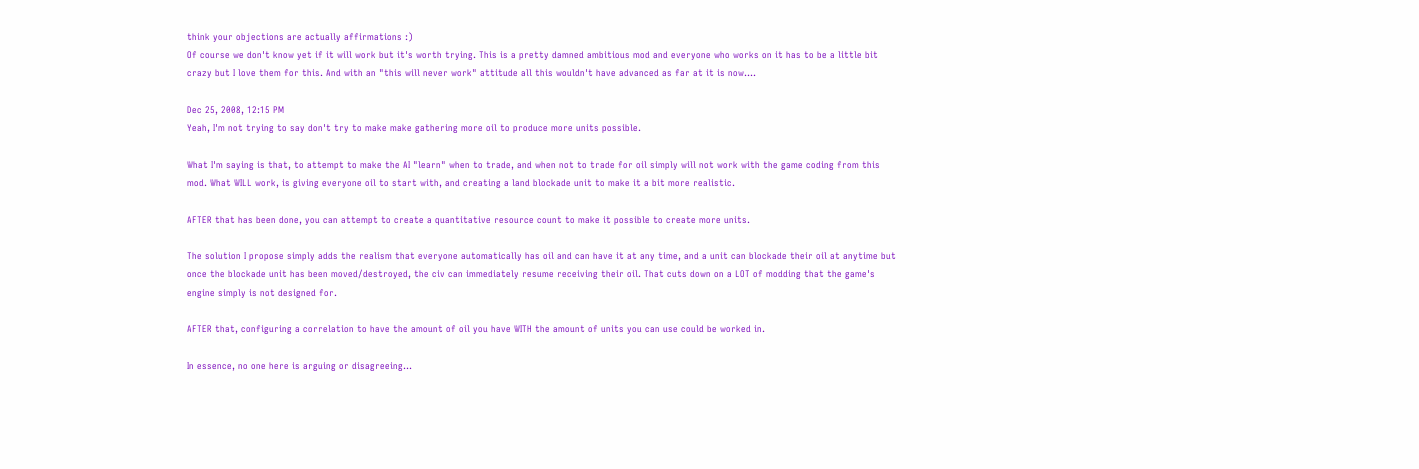think your objections are actually affirmations :)
Of course we don't know yet if it will work but it's worth trying. This is a pretty damned ambitious mod and everyone who works on it has to be a little bit crazy but I love them for this. And with an "this will never work" attitude all this wouldn't have advanced as far at it is now....

Dec 25, 2008, 12:15 PM
Yeah, I'm not trying to say don't try to make make gathering more oil to produce more units possible.

What I'm saying is that, to attempt to make the AI "learn" when to trade, and when not to trade for oil simply will not work with the game coding from this mod. What WILL work, is giving everyone oil to start with, and creating a land blockade unit to make it a bit more realistic.

AFTER that has been done, you can attempt to create a quantitative resource count to make it possible to create more units.

The solution I propose simply adds the realism that everyone automatically has oil and can have it at any time, and a unit can blockade their oil at anytime but once the blockade unit has been moved/destroyed, the civ can immediately resume receiving their oil. That cuts down on a LOT of modding that the game's engine simply is not designed for.

AFTER that, configuring a correlation to have the amount of oil you have WITH the amount of units you can use could be worked in.

In essence, no one here is arguing or disagreeing...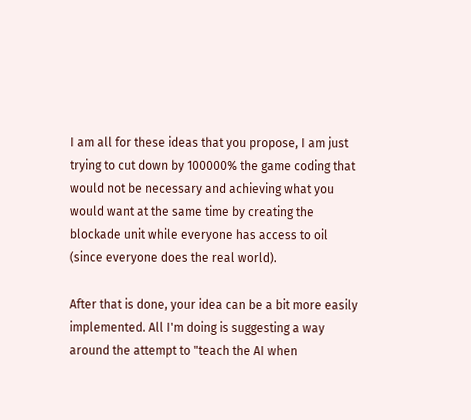I am all for these ideas that you propose, I am just trying to cut down by 100000% the game coding that would not be necessary and achieving what you would want at the same time by creating the blockade unit while everyone has access to oil (since everyone does the real world).

After that is done, your idea can be a bit more easily implemented. All I'm doing is suggesting a way around the attempt to "teach the AI when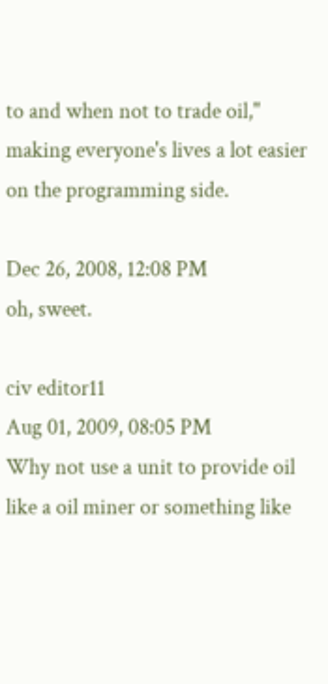to and when not to trade oil," making everyone's lives a lot easier on the programming side.

Dec 26, 2008, 12:08 PM
oh, sweet.

civ editor11
Aug 01, 2009, 08:05 PM
Why not use a unit to provide oil like a oil miner or something like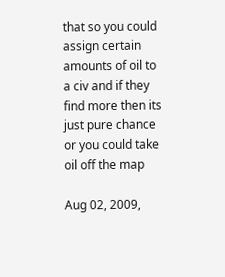that so you could assign certain amounts of oil to a civ and if they find more then its just pure chance or you could take oil off the map

Aug 02, 2009,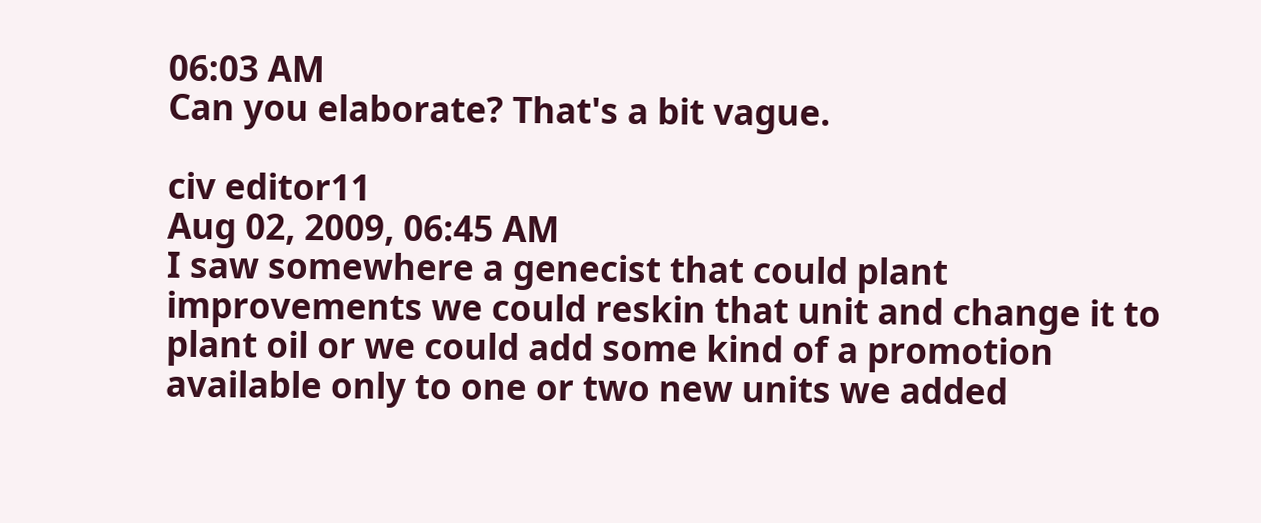06:03 AM
Can you elaborate? That's a bit vague.

civ editor11
Aug 02, 2009, 06:45 AM
I saw somewhere a genecist that could plant improvements we could reskin that unit and change it to plant oil or we could add some kind of a promotion available only to one or two new units we added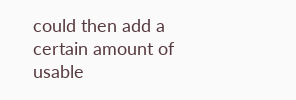could then add a certain amount of usable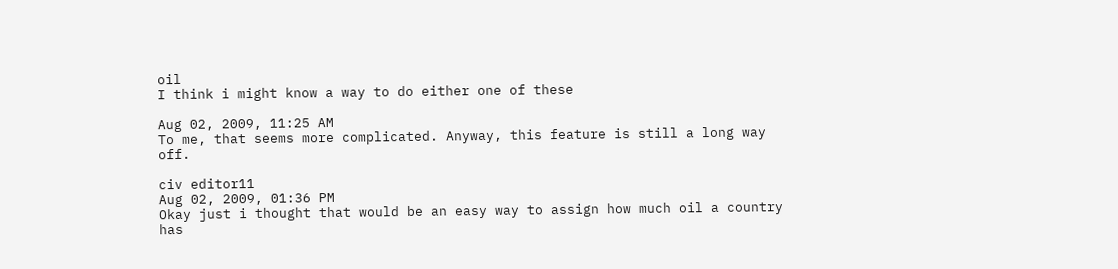oil
I think i might know a way to do either one of these

Aug 02, 2009, 11:25 AM
To me, that seems more complicated. Anyway, this feature is still a long way off.

civ editor11
Aug 02, 2009, 01:36 PM
Okay just i thought that would be an easy way to assign how much oil a country has